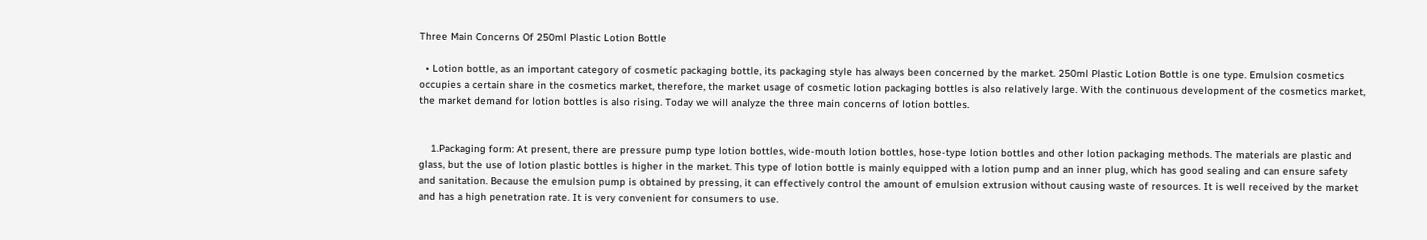Three Main Concerns Of 250ml Plastic Lotion Bottle

  • Lotion bottle, as an important category of cosmetic packaging bottle, its packaging style has always been concerned by the market. 250ml Plastic Lotion Bottle is one type. Emulsion cosmetics occupies a certain share in the cosmetics market, therefore, the market usage of cosmetic lotion packaging bottles is also relatively large. With the continuous development of the cosmetics market, the market demand for lotion bottles is also rising. Today we will analyze the three main concerns of lotion bottles.


    1.Packaging form: At present, there are pressure pump type lotion bottles, wide-mouth lotion bottles, hose-type lotion bottles and other lotion packaging methods. The materials are plastic and glass, but the use of lotion plastic bottles is higher in the market. This type of lotion bottle is mainly equipped with a lotion pump and an inner plug, which has good sealing and can ensure safety and sanitation. Because the emulsion pump is obtained by pressing, it can effectively control the amount of emulsion extrusion without causing waste of resources. It is well received by the market and has a high penetration rate. It is very convenient for consumers to use.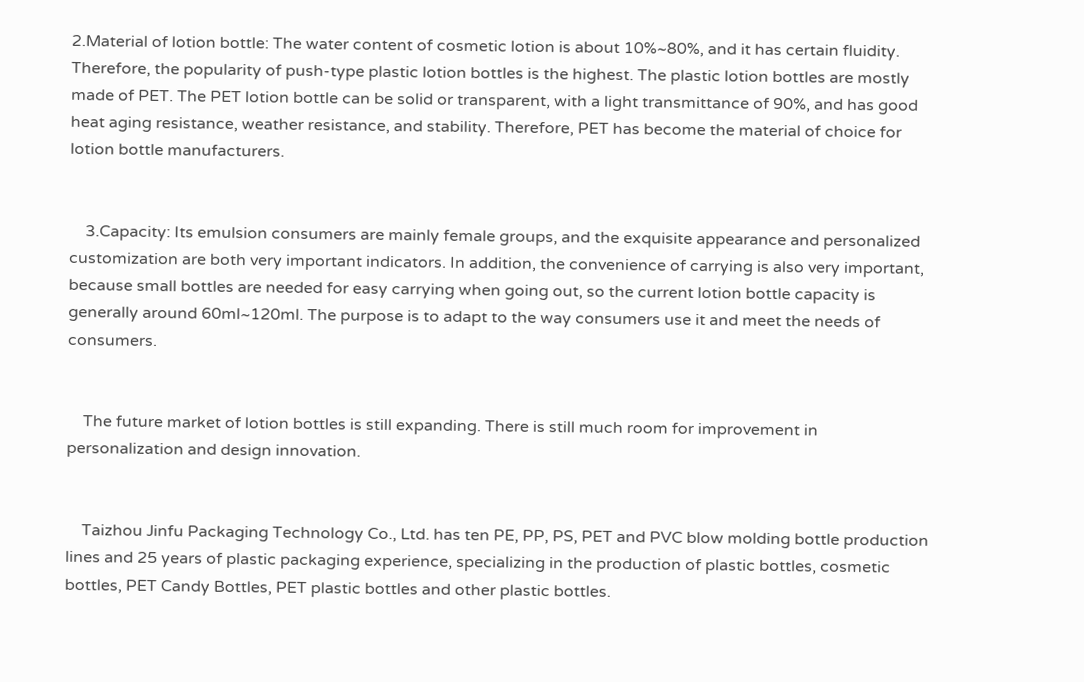2.Material of lotion bottle: The water content of cosmetic lotion is about 10%~80%, and it has certain fluidity. Therefore, the popularity of push-type plastic lotion bottles is the highest. The plastic lotion bottles are mostly made of PET. The PET lotion bottle can be solid or transparent, with a light transmittance of 90%, and has good heat aging resistance, weather resistance, and stability. Therefore, PET has become the material of choice for lotion bottle manufacturers.


    3.Capacity: Its emulsion consumers are mainly female groups, and the exquisite appearance and personalized customization are both very important indicators. In addition, the convenience of carrying is also very important, because small bottles are needed for easy carrying when going out, so the current lotion bottle capacity is generally around 60ml~120ml. The purpose is to adapt to the way consumers use it and meet the needs of consumers.


    The future market of lotion bottles is still expanding. There is still much room for improvement in personalization and design innovation.


    Taizhou Jinfu Packaging Technology Co., Ltd. has ten PE, PP, PS, PET and PVC blow molding bottle production lines and 25 years of plastic packaging experience, specializing in the production of plastic bottles, cosmetic bottles, PET Candy Bottles, PET plastic bottles and other plastic bottles.